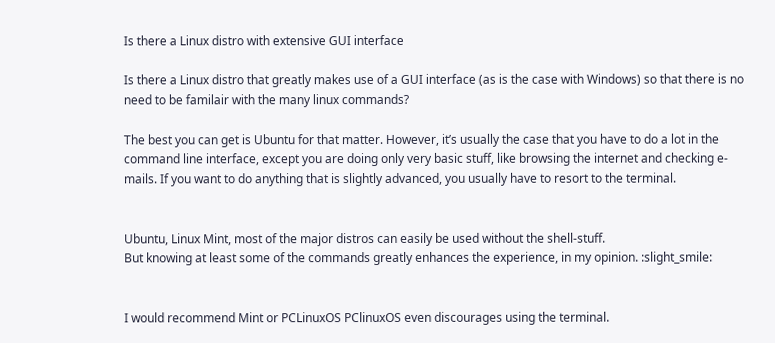Is there a Linux distro with extensive GUI interface

Is there a Linux distro that greatly makes use of a GUI interface (as is the case with Windows) so that there is no need to be familair with the many linux commands?

The best you can get is Ubuntu for that matter. However, it’s usually the case that you have to do a lot in the command line interface, except you are doing only very basic stuff, like browsing the internet and checking e-mails. If you want to do anything that is slightly advanced, you usually have to resort to the terminal.


Ubuntu, Linux Mint, most of the major distros can easily be used without the shell-stuff.
But knowing at least some of the commands greatly enhances the experience, in my opinion. :slight_smile:


I would recommend Mint or PCLinuxOS PClinuxOS even discourages using the terminal.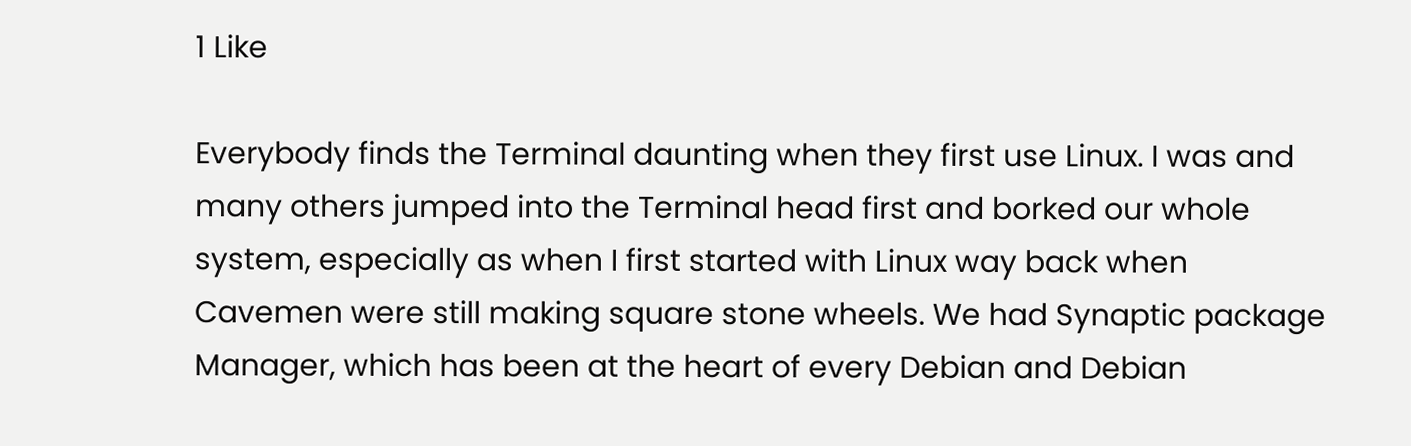1 Like

Everybody finds the Terminal daunting when they first use Linux. I was and many others jumped into the Terminal head first and borked our whole system, especially as when I first started with Linux way back when Cavemen were still making square stone wheels. We had Synaptic package Manager, which has been at the heart of every Debian and Debian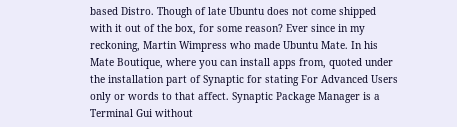based Distro. Though of late Ubuntu does not come shipped with it out of the box, for some reason? Ever since in my reckoning, Martin Wimpress who made Ubuntu Mate. In his Mate Boutique, where you can install apps from, quoted under the installation part of Synaptic for stating For Advanced Users only or words to that affect. Synaptic Package Manager is a Terminal Gui without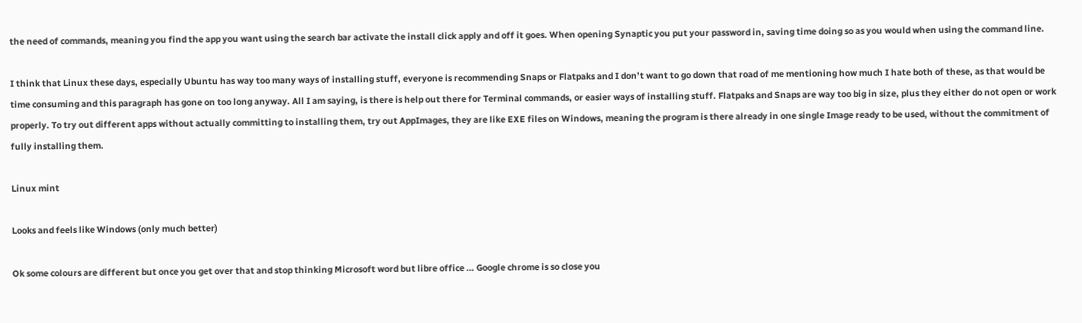the need of commands, meaning you find the app you want using the search bar activate the install click apply and off it goes. When opening Synaptic you put your password in, saving time doing so as you would when using the command line.

I think that Linux these days, especially Ubuntu has way too many ways of installing stuff, everyone is recommending Snaps or Flatpaks and I don’t want to go down that road of me mentioning how much I hate both of these, as that would be time consuming and this paragraph has gone on too long anyway. All I am saying, is there is help out there for Terminal commands, or easier ways of installing stuff. Flatpaks and Snaps are way too big in size, plus they either do not open or work properly. To try out different apps without actually committing to installing them, try out AppImages, they are like EXE files on Windows, meaning the program is there already in one single Image ready to be used, without the commitment of fully installing them.

Linux mint

Looks and feels like Windows (only much better)

Ok some colours are different but once you get over that and stop thinking Microsoft word but libre office … Google chrome is so close you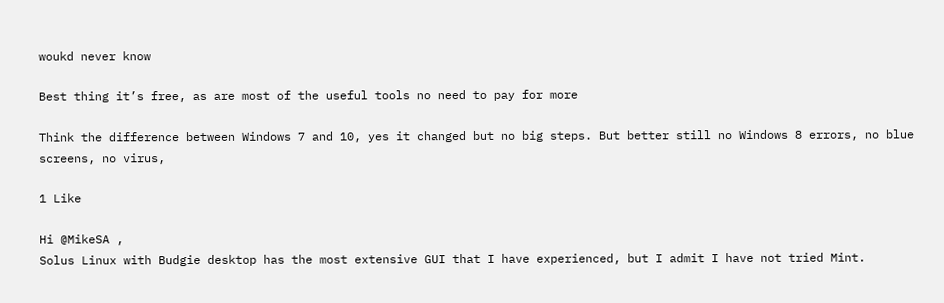woukd never know

Best thing it’s free, as are most of the useful tools no need to pay for more

Think the difference between Windows 7 and 10, yes it changed but no big steps. But better still no Windows 8 errors, no blue screens, no virus,

1 Like

Hi @MikeSA ,
Solus Linux with Budgie desktop has the most extensive GUI that I have experienced, but I admit I have not tried Mint.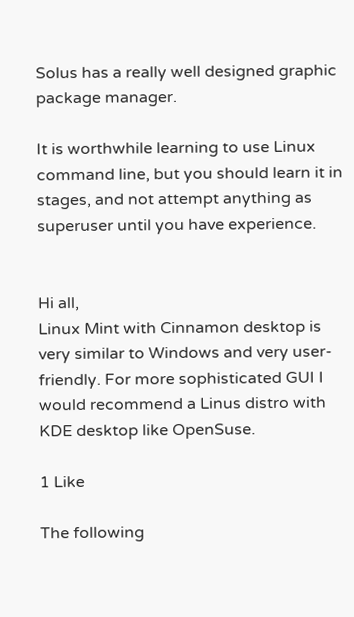Solus has a really well designed graphic package manager.

It is worthwhile learning to use Linux command line, but you should learn it in stages, and not attempt anything as superuser until you have experience.


Hi all,
Linux Mint with Cinnamon desktop is very similar to Windows and very user-friendly. For more sophisticated GUI I would recommend a Linus distro with KDE desktop like OpenSuse.

1 Like

The following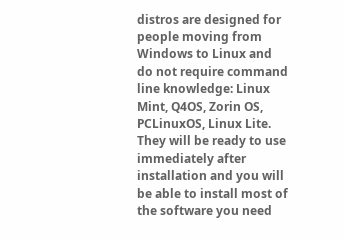distros are designed for people moving from Windows to Linux and do not require command line knowledge: Linux Mint, Q4OS, Zorin OS, PCLinuxOS, Linux Lite. They will be ready to use immediately after installation and you will be able to install most of the software you need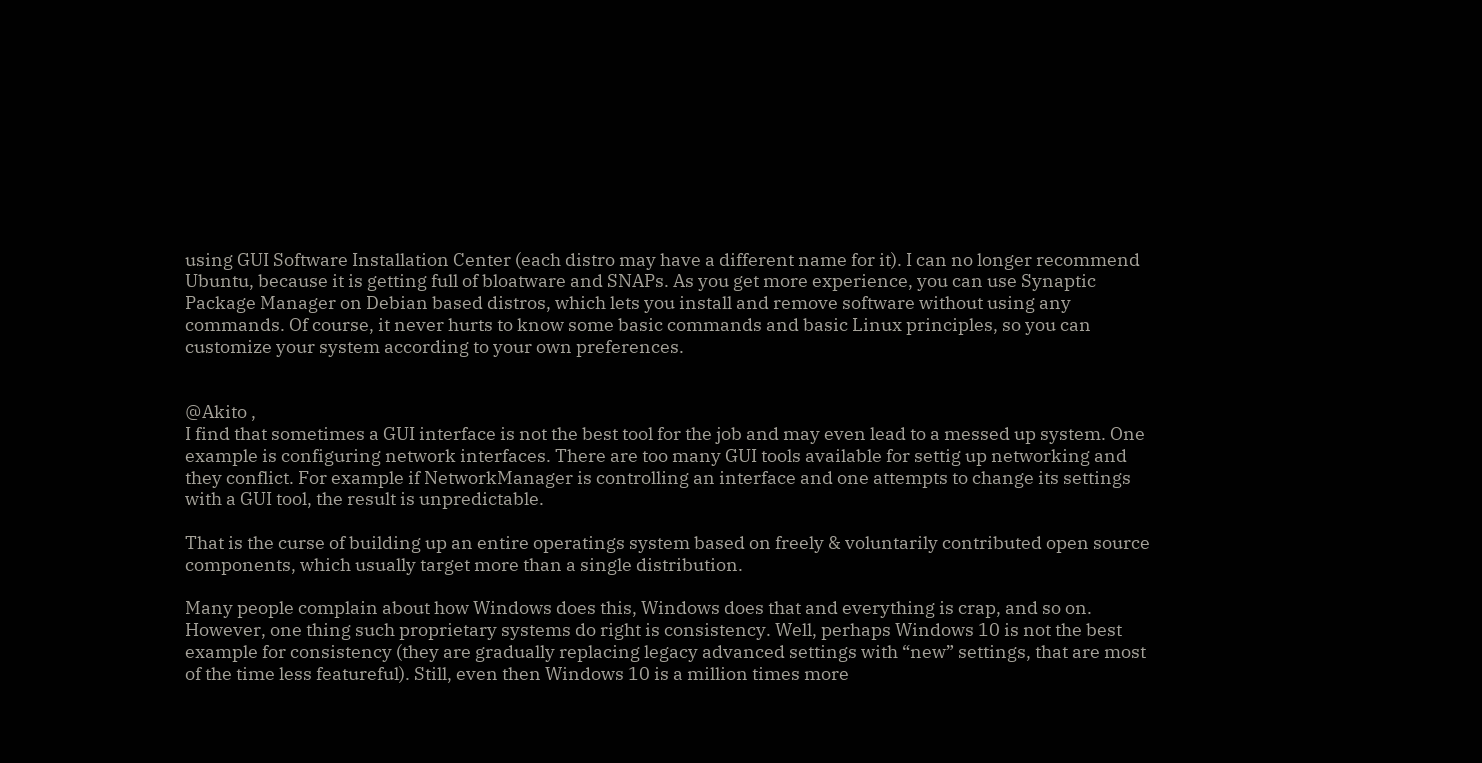using GUI Software Installation Center (each distro may have a different name for it). I can no longer recommend Ubuntu, because it is getting full of bloatware and SNAPs. As you get more experience, you can use Synaptic Package Manager on Debian based distros, which lets you install and remove software without using any commands. Of course, it never hurts to know some basic commands and basic Linux principles, so you can customize your system according to your own preferences.


@Akito ,
I find that sometimes a GUI interface is not the best tool for the job and may even lead to a messed up system. One example is configuring network interfaces. There are too many GUI tools available for settig up networking and they conflict. For example if NetworkManager is controlling an interface and one attempts to change its settings with a GUI tool, the result is unpredictable.

That is the curse of building up an entire operatings system based on freely & voluntarily contributed open source components, which usually target more than a single distribution.

Many people complain about how Windows does this, Windows does that and everything is crap, and so on. However, one thing such proprietary systems do right is consistency. Well, perhaps Windows 10 is not the best example for consistency (they are gradually replacing legacy advanced settings with “new” settings, that are most of the time less featureful). Still, even then Windows 10 is a million times more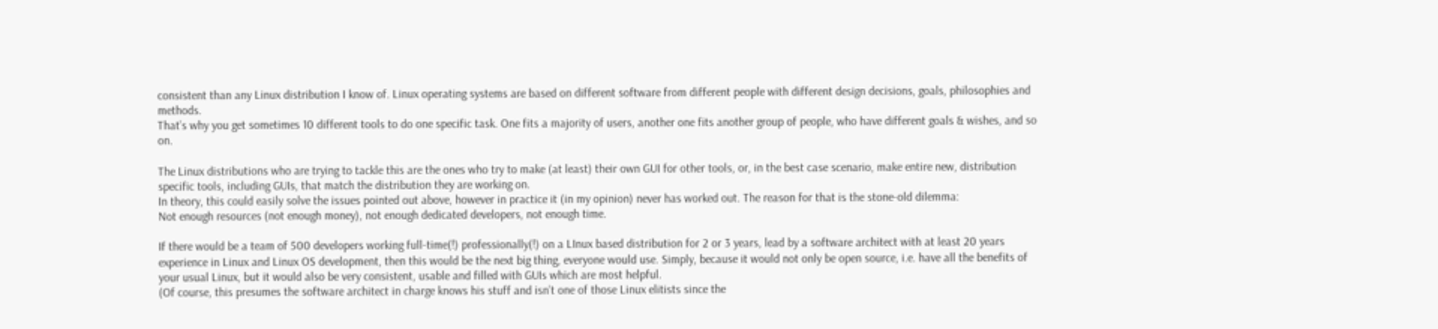consistent than any Linux distribution I know of. Linux operating systems are based on different software from different people with different design decisions, goals, philosophies and methods.
That’s why you get sometimes 10 different tools to do one specific task. One fits a majority of users, another one fits another group of people, who have different goals & wishes, and so on.

The Linux distributions who are trying to tackle this are the ones who try to make (at least) their own GUI for other tools, or, in the best case scenario, make entire new, distribution specific tools, including GUIs, that match the distribution they are working on.
In theory, this could easily solve the issues pointed out above, however in practice it (in my opinion) never has worked out. The reason for that is the stone-old dilemma:
Not enough resources (not enough money), not enough dedicated developers, not enough time.

If there would be a team of 500 developers working full-time(!) professionally(!) on a LInux based distribution for 2 or 3 years, lead by a software architect with at least 20 years experience in Linux and Linux OS development, then this would be the next big thing, everyone would use. Simply, because it would not only be open source, i.e. have all the benefits of your usual Linux, but it would also be very consistent, usable and filled with GUIs which are most helpful.
(Of course, this presumes the software architect in charge knows his stuff and isn’t one of those Linux elitists since the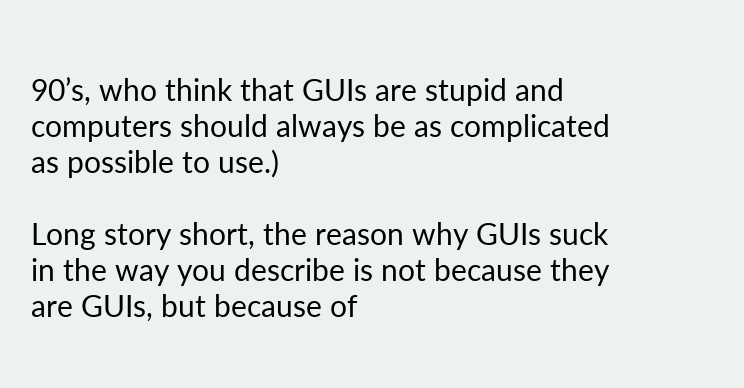90’s, who think that GUIs are stupid and computers should always be as complicated as possible to use.)

Long story short, the reason why GUIs suck in the way you describe is not because they are GUIs, but because of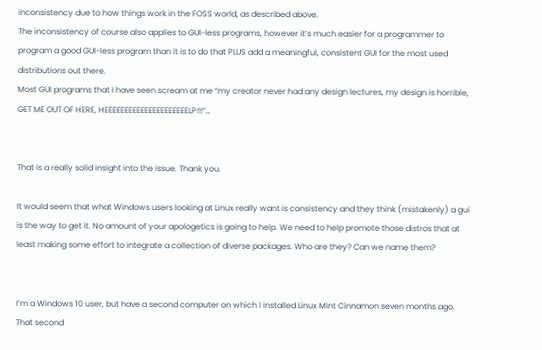inconsistency due to how things work in the FOSS world, as described above.
The inconsistency of course also applies to GUI-less programs, however it’s much easier for a programmer to program a good GUI-less program than it is to do that PLUS add a meaningful, consistent GUI for the most used distributions out there.
Most GUI programs that I have seen scream at me “my creator never had any design lectures, my design is horrible, GET ME OUT OF HERE, HEEEEEEEEEEEEEEEEEEEEELP!!!”…


That is a really solid insight into the issue. Thank you.

It would seem that what Windows users looking at Linux really want is consistency and they think (mistakenly) a gui is the way to get it. No amount of your apologetics is going to help. We need to help promote those distros that at least making some effort to integrate a collection of diverse packages. Who are they? Can we name them?


I’m a Windows 10 user, but have a second computer on which I installed Linux Mint Cinnamon seven months ago. That second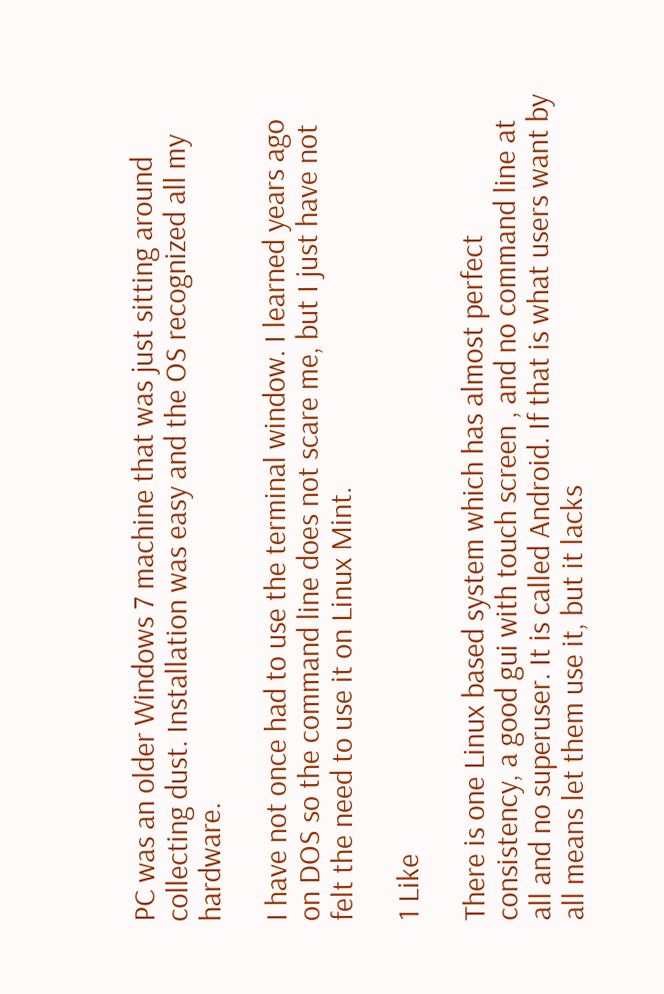PC was an older Windows 7 machine that was just sitting around collecting dust. Installation was easy and the OS recognized all my hardware.

I have not once had to use the terminal window. I learned years ago on DOS so the command line does not scare me, but I just have not felt the need to use it on Linux Mint.

1 Like

There is one Linux based system which has almost perfect consistency, a good gui with touch screen , and no command line at all and no superuser. It is called Android. If that is what users want by all means let them use it, but it lacks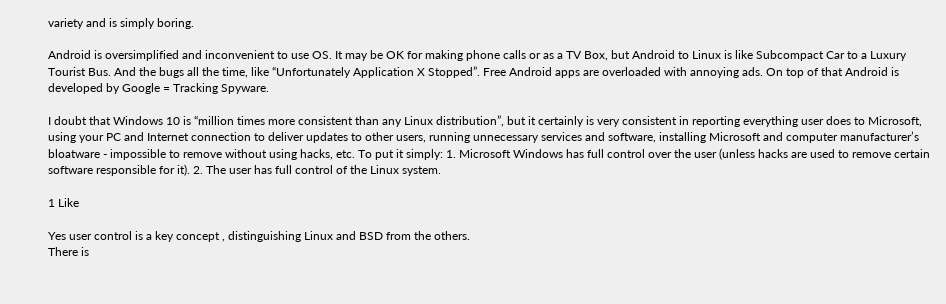variety and is simply boring.

Android is oversimplified and inconvenient to use OS. It may be OK for making phone calls or as a TV Box, but Android to Linux is like Subcompact Car to a Luxury Tourist Bus. And the bugs all the time, like “Unfortunately Application X Stopped”. Free Android apps are overloaded with annoying ads. On top of that Android is developed by Google = Tracking Spyware.

I doubt that Windows 10 is “million times more consistent than any Linux distribution”, but it certainly is very consistent in reporting everything user does to Microsoft, using your PC and Internet connection to deliver updates to other users, running unnecessary services and software, installing Microsoft and computer manufacturer’s bloatware - impossible to remove without using hacks, etc. To put it simply: 1. Microsoft Windows has full control over the user (unless hacks are used to remove certain software responsible for it). 2. The user has full control of the Linux system.

1 Like

Yes user control is a key concept , distinguishing Linux and BSD from the others.
There is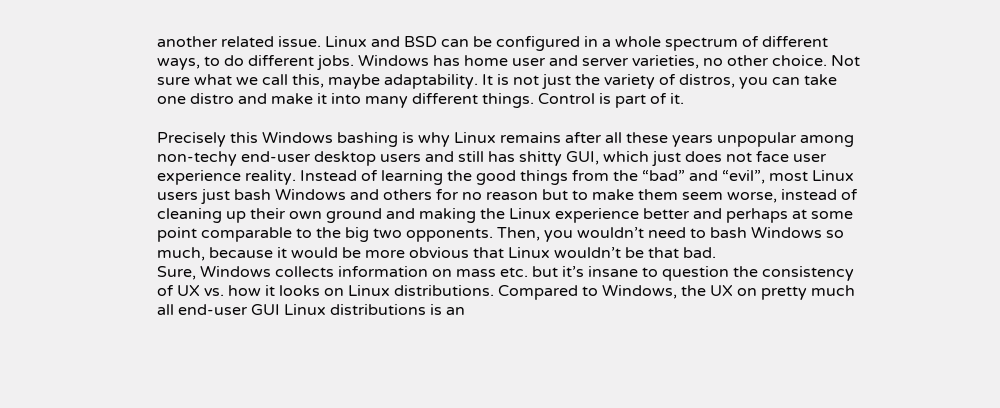another related issue. Linux and BSD can be configured in a whole spectrum of different ways, to do different jobs. Windows has home user and server varieties, no other choice. Not sure what we call this, maybe adaptability. It is not just the variety of distros, you can take one distro and make it into many different things. Control is part of it.

Precisely this Windows bashing is why Linux remains after all these years unpopular among non-techy end-user desktop users and still has shitty GUI, which just does not face user experience reality. Instead of learning the good things from the “bad” and “evil”, most Linux users just bash Windows and others for no reason but to make them seem worse, instead of cleaning up their own ground and making the Linux experience better and perhaps at some point comparable to the big two opponents. Then, you wouldn’t need to bash Windows so much, because it would be more obvious that Linux wouldn’t be that bad.
Sure, Windows collects information on mass etc. but it’s insane to question the consistency of UX vs. how it looks on Linux distributions. Compared to Windows, the UX on pretty much all end-user GUI Linux distributions is an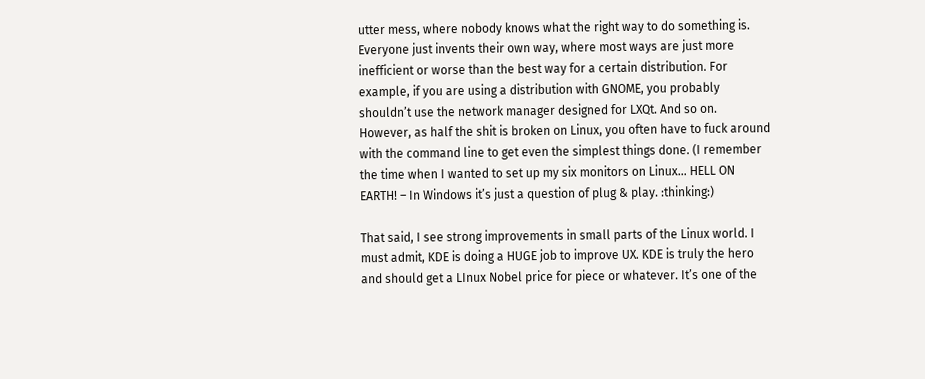utter mess, where nobody knows what the right way to do something is. Everyone just invents their own way, where most ways are just more inefficient or worse than the best way for a certain distribution. For example, if you are using a distribution with GNOME, you probably shouldn’t use the network manager designed for LXQt. And so on. However, as half the shit is broken on Linux, you often have to fuck around with the command line to get even the simplest things done. (I remember the time when I wanted to set up my six monitors on Linux… HELL ON EARTH! – In Windows it’s just a question of plug & play. :thinking:)

That said, I see strong improvements in small parts of the Linux world. I must admit, KDE is doing a HUGE job to improve UX. KDE is truly the hero and should get a LInux Nobel price for piece or whatever. It’s one of the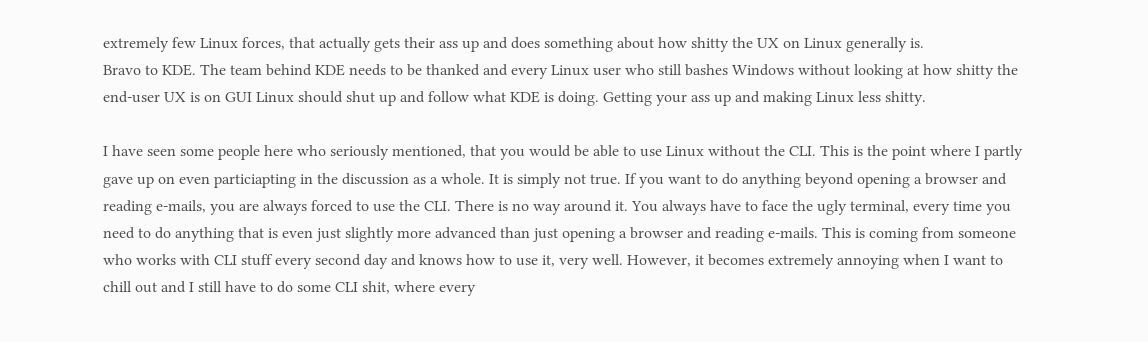extremely few Linux forces, that actually gets their ass up and does something about how shitty the UX on Linux generally is.
Bravo to KDE. The team behind KDE needs to be thanked and every Linux user who still bashes Windows without looking at how shitty the end-user UX is on GUI Linux should shut up and follow what KDE is doing. Getting your ass up and making Linux less shitty.

I have seen some people here who seriously mentioned, that you would be able to use Linux without the CLI. This is the point where I partly gave up on even particiapting in the discussion as a whole. It is simply not true. If you want to do anything beyond opening a browser and reading e-mails, you are always forced to use the CLI. There is no way around it. You always have to face the ugly terminal, every time you need to do anything that is even just slightly more advanced than just opening a browser and reading e-mails. This is coming from someone who works with CLI stuff every second day and knows how to use it, very well. However, it becomes extremely annoying when I want to chill out and I still have to do some CLI shit, where every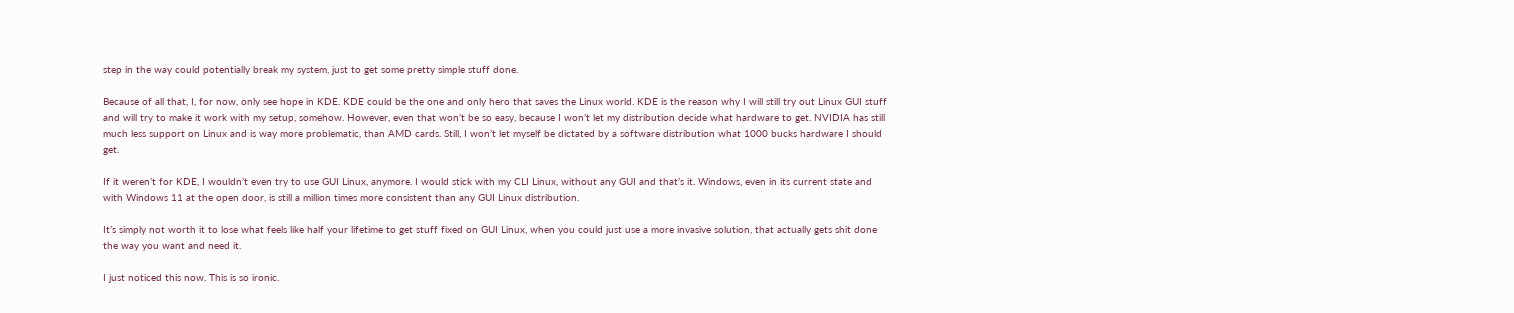step in the way could potentially break my system, just to get some pretty simple stuff done.

Because of all that, I, for now, only see hope in KDE. KDE could be the one and only hero that saves the Linux world. KDE is the reason why I will still try out Linux GUI stuff and will try to make it work with my setup, somehow. However, even that won’t be so easy, because I won’t let my distribution decide what hardware to get. NVIDIA has still much less support on Linux and is way more problematic, than AMD cards. Still, I won’t let myself be dictated by a software distribution what 1000 bucks hardware I should get.

If it weren’t for KDE, I wouldn’t even try to use GUI Linux, anymore. I would stick with my CLI Linux, without any GUI and that’s it. Windows, even in its current state and with Windows 11 at the open door, is still a million times more consistent than any GUI Linux distribution.

It’s simply not worth it to lose what feels like half your lifetime to get stuff fixed on GUI Linux, when you could just use a more invasive solution, that actually gets shit done the way you want and need it.

I just noticed this now. This is so ironic.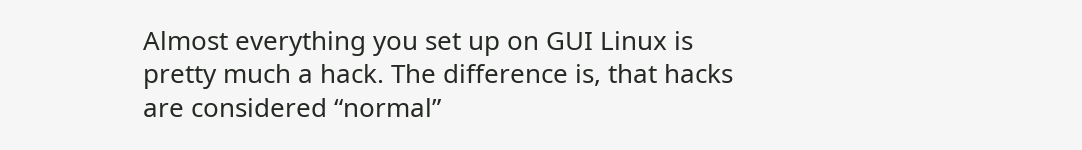Almost everything you set up on GUI Linux is pretty much a hack. The difference is, that hacks are considered “normal”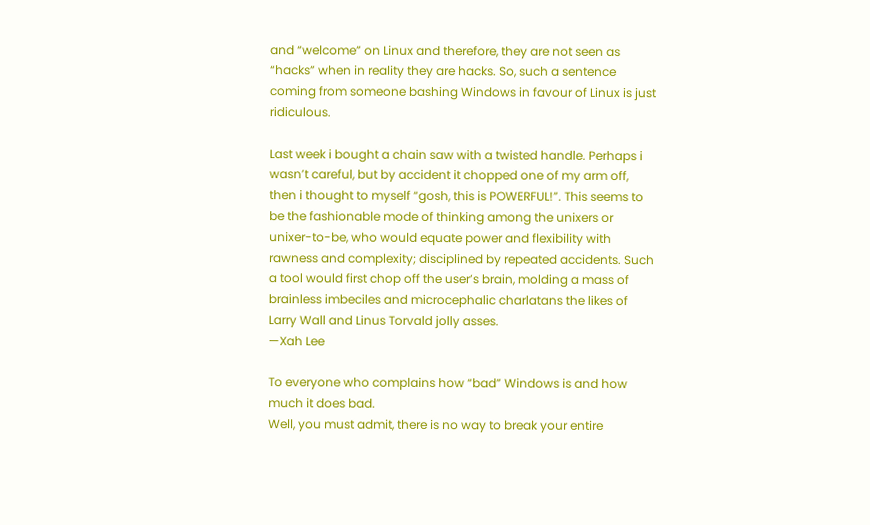and “welcome” on Linux and therefore, they are not seen as “hacks” when in reality they are hacks. So, such a sentence coming from someone bashing Windows in favour of Linux is just ridiculous.

Last week i bought a chain saw with a twisted handle. Perhaps i wasn’t careful, but by accident it chopped one of my arm off, then i thought to myself “gosh, this is POWERFUL!”. This seems to be the fashionable mode of thinking among the unixers or unixer-to-be, who would equate power and flexibility with rawness and complexity; disciplined by repeated accidents. Such a tool would first chop off the user’s brain, molding a mass of brainless imbeciles and microcephalic charlatans the likes of Larry Wall and Linus Torvald jolly asses.
—Xah Lee

To everyone who complains how “bad” Windows is and how much it does bad.
Well, you must admit, there is no way to break your entire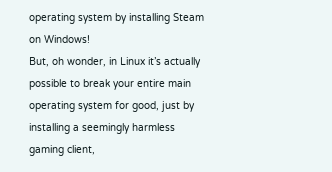operating system by installing Steam on Windows!
But, oh wonder, in Linux it’s actually possible to break your entire main operating system for good, just by installing a seemingly harmless gaming client,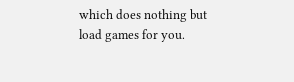which does nothing but load games for you.